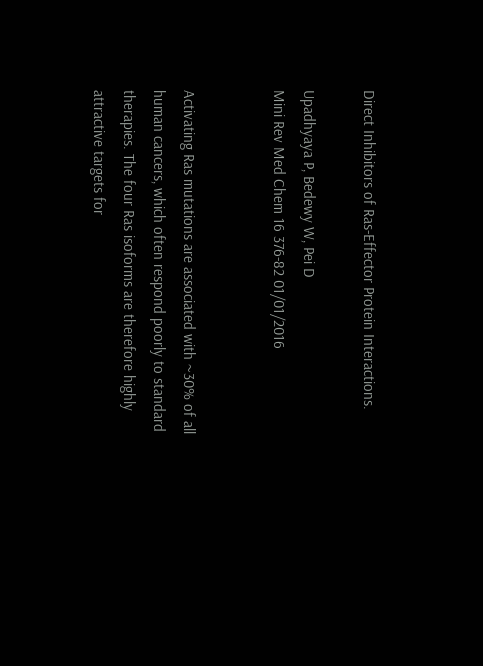Direct Inhibitors of Ras-Effector Protein Interactions.

Upadhyaya P, Bedewy W, Pei D
Mini Rev Med Chem 16 376-82 01/01/2016


Activating Ras mutations are associated with ~30% of all human cancers, which often respond poorly to standard therapies. The four Ras isoforms are therefore highly attractive targets for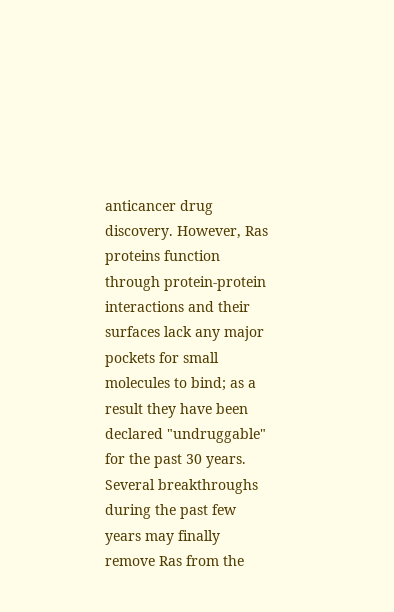anticancer drug discovery. However, Ras proteins function through protein-protein interactions and their surfaces lack any major pockets for small molecules to bind; as a result they have been declared "undruggable" for the past 30 years. Several breakthroughs during the past few years may finally remove Ras from the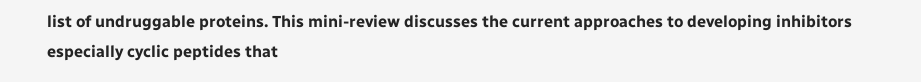list of undruggable proteins. This mini-review discusses the current approaches to developing inhibitors especially cyclic peptides that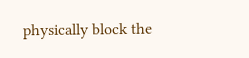physically block the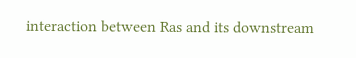interaction between Ras and its downstream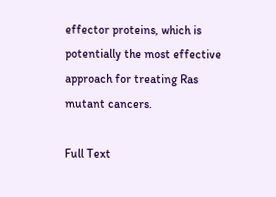effector proteins, which is potentially the most effective approach for treating Ras mutant cancers.

Full Text